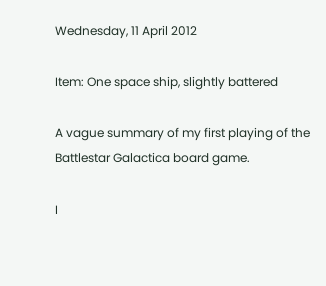Wednesday, 11 April 2012

Item: One space ship, slightly battered

A vague summary of my first playing of the Battlestar Galactica board game.

I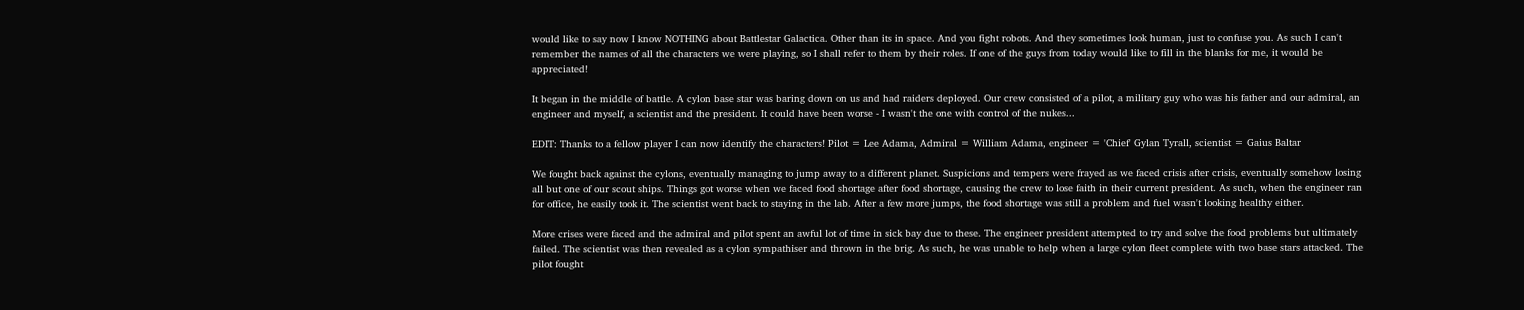would like to say now I know NOTHING about Battlestar Galactica. Other than its in space. And you fight robots. And they sometimes look human, just to confuse you. As such I can't remember the names of all the characters we were playing, so I shall refer to them by their roles. If one of the guys from today would like to fill in the blanks for me, it would be appreciated!

It began in the middle of battle. A cylon base star was baring down on us and had raiders deployed. Our crew consisted of a pilot, a military guy who was his father and our admiral, an engineer and myself, a scientist and the president. It could have been worse - I wasn't the one with control of the nukes...

EDIT: Thanks to a fellow player I can now identify the characters! Pilot = Lee Adama, Admiral = William Adama, engineer = 'Chief' Gylan Tyrall, scientist = Gaius Baltar

We fought back against the cylons, eventually managing to jump away to a different planet. Suspicions and tempers were frayed as we faced crisis after crisis, eventually somehow losing all but one of our scout ships. Things got worse when we faced food shortage after food shortage, causing the crew to lose faith in their current president. As such, when the engineer ran for office, he easily took it. The scientist went back to staying in the lab. After a few more jumps, the food shortage was still a problem and fuel wasn't looking healthy either.

More crises were faced and the admiral and pilot spent an awful lot of time in sick bay due to these. The engineer president attempted to try and solve the food problems but ultimately failed. The scientist was then revealed as a cylon sympathiser and thrown in the brig. As such, he was unable to help when a large cylon fleet complete with two base stars attacked. The pilot fought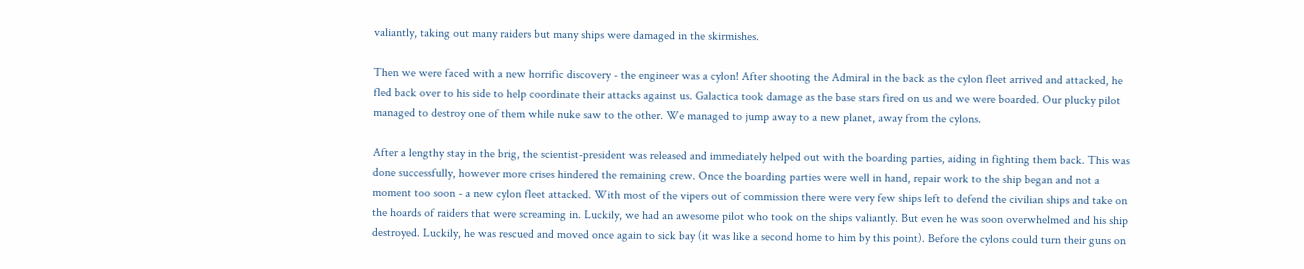valiantly, taking out many raiders but many ships were damaged in the skirmishes.

Then we were faced with a new horrific discovery - the engineer was a cylon! After shooting the Admiral in the back as the cylon fleet arrived and attacked, he fled back over to his side to help coordinate their attacks against us. Galactica took damage as the base stars fired on us and we were boarded. Our plucky pilot managed to destroy one of them while nuke saw to the other. We managed to jump away to a new planet, away from the cylons.

After a lengthy stay in the brig, the scientist-president was released and immediately helped out with the boarding parties, aiding in fighting them back. This was done successfully, however more crises hindered the remaining crew. Once the boarding parties were well in hand, repair work to the ship began and not a moment too soon - a new cylon fleet attacked. With most of the vipers out of commission there were very few ships left to defend the civilian ships and take on the hoards of raiders that were screaming in. Luckily, we had an awesome pilot who took on the ships valiantly. But even he was soon overwhelmed and his ship destroyed. Luckily, he was rescued and moved once again to sick bay (it was like a second home to him by this point). Before the cylons could turn their guns on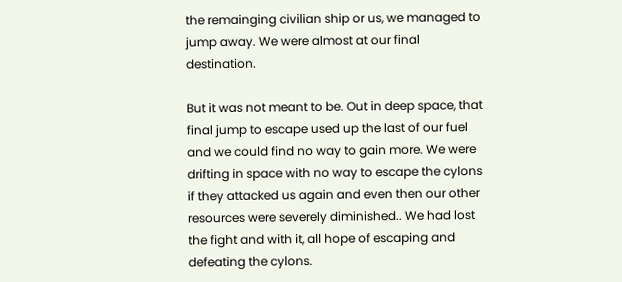the remainging civilian ship or us, we managed to jump away. We were almost at our final destination.

But it was not meant to be. Out in deep space, that final jump to escape used up the last of our fuel and we could find no way to gain more. We were drifting in space with no way to escape the cylons if they attacked us again and even then our other resources were severely diminished.. We had lost the fight and with it, all hope of escaping and defeating the cylons.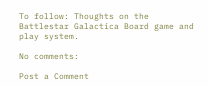To follow: Thoughts on the Battlestar Galactica Board game and play system.

No comments:

Post a Comment